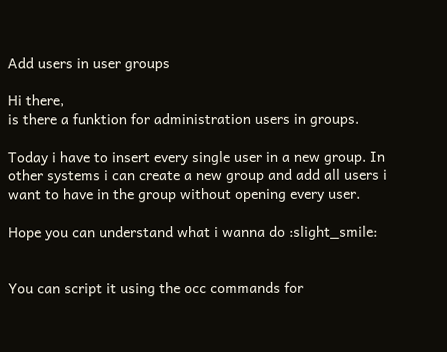Add users in user groups

Hi there,
is there a funktion for administration users in groups.

Today i have to insert every single user in a new group. In other systems i can create a new group and add all users i want to have in the group without opening every user.

Hope you can understand what i wanna do :slight_smile:


You can script it using the occ commands for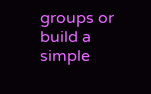groups or build a simple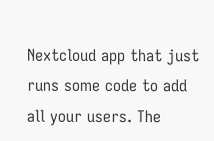Nextcloud app that just runs some code to add all your users. The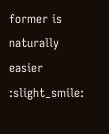former is naturally easier :slight_smile: